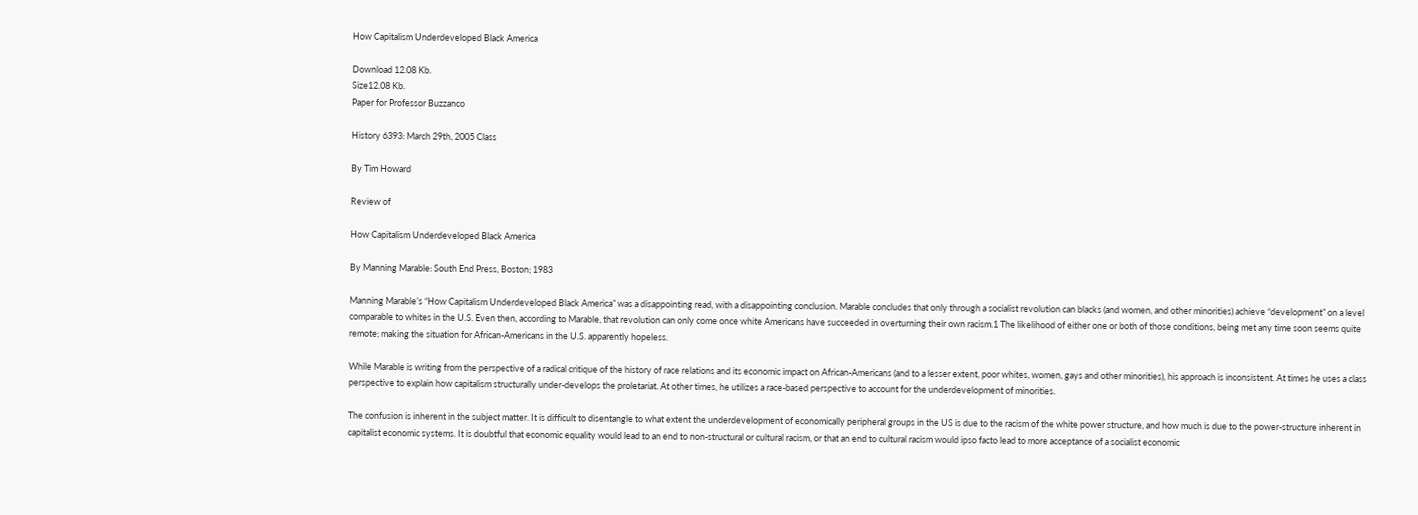How Capitalism Underdeveloped Black America

Download 12.08 Kb.
Size12.08 Kb.
Paper for Professor Buzzanco

History 6393: March 29th, 2005 Class

By Tim Howard

Review of

How Capitalism Underdeveloped Black America

By Manning Marable: South End Press, Boston; 1983

Manning Marable’s “How Capitalism Underdeveloped Black America” was a disappointing read, with a disappointing conclusion. Marable concludes that only through a socialist revolution can blacks (and women, and other minorities) achieve “development” on a level comparable to whites in the U.S. Even then, according to Marable, that revolution can only come once white Americans have succeeded in overturning their own racism.1 The likelihood of either one or both of those conditions, being met any time soon seems quite remote; making the situation for African-Americans in the U.S. apparently hopeless.

While Marable is writing from the perspective of a radical critique of the history of race relations and its economic impact on African-Americans (and to a lesser extent, poor whites, women, gays and other minorities), his approach is inconsistent. At times he uses a class perspective to explain how capitalism structurally under-develops the proletariat. At other times, he utilizes a race-based perspective to account for the underdevelopment of minorities.

The confusion is inherent in the subject matter. It is difficult to disentangle to what extent the underdevelopment of economically peripheral groups in the US is due to the racism of the white power structure, and how much is due to the power-structure inherent in capitalist economic systems. It is doubtful that economic equality would lead to an end to non-structural or cultural racism, or that an end to cultural racism would ipso facto lead to more acceptance of a socialist economic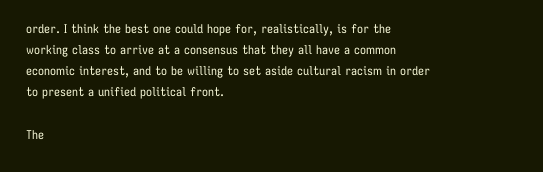order. I think the best one could hope for, realistically, is for the working class to arrive at a consensus that they all have a common economic interest, and to be willing to set aside cultural racism in order to present a unified political front.

The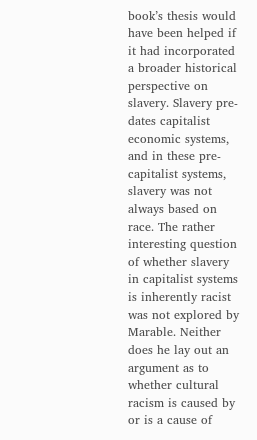book’s thesis would have been helped if it had incorporated a broader historical perspective on slavery. Slavery pre-dates capitalist economic systems, and in these pre-capitalist systems, slavery was not always based on race. The rather interesting question of whether slavery in capitalist systems is inherently racist was not explored by Marable. Neither does he lay out an argument as to whether cultural racism is caused by or is a cause of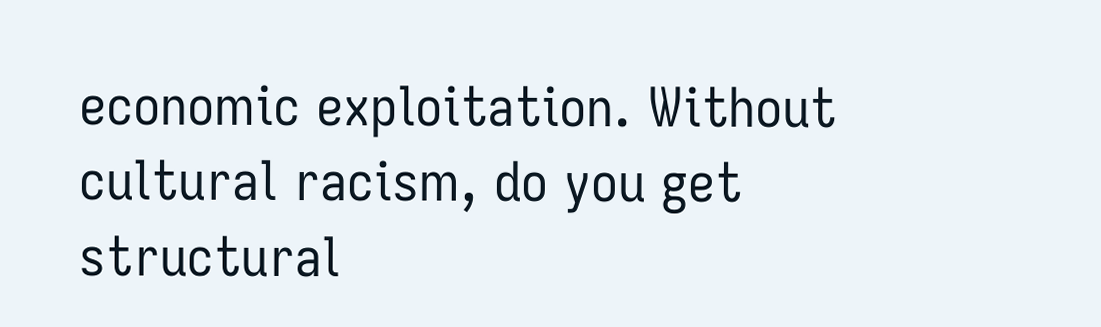economic exploitation. Without cultural racism, do you get structural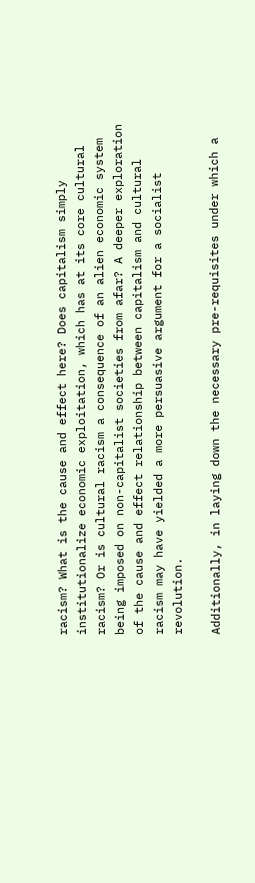racism? What is the cause and effect here? Does capitalism simply institutionalize economic exploitation, which has at its core cultural racism? Or is cultural racism a consequence of an alien economic system being imposed on non-capitalist societies from afar? A deeper exploration of the cause and effect relationship between capitalism and cultural racism may have yielded a more persuasive argument for a socialist revolution.

Additionally, in laying down the necessary pre-requisites under which a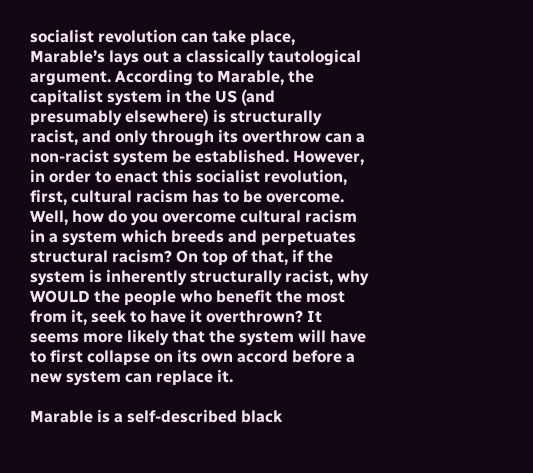socialist revolution can take place, Marable’s lays out a classically tautological argument. According to Marable, the capitalist system in the US (and presumably elsewhere) is structurally racist, and only through its overthrow can a non-racist system be established. However, in order to enact this socialist revolution, first, cultural racism has to be overcome. Well, how do you overcome cultural racism in a system which breeds and perpetuates structural racism? On top of that, if the system is inherently structurally racist, why WOULD the people who benefit the most from it, seek to have it overthrown? It seems more likely that the system will have to first collapse on its own accord before a new system can replace it.

Marable is a self-described black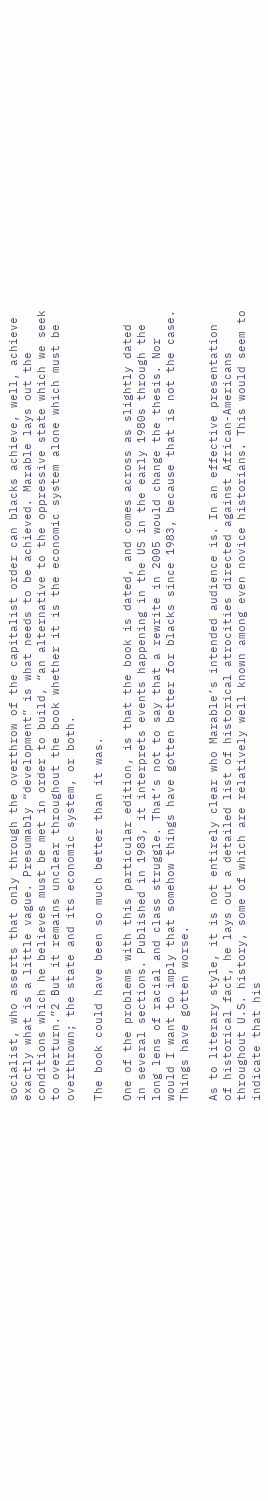socialist, who asserts that only through the overthrow of the capitalist order can blacks achieve, well, achieve exactly what is a little vague. Presumably “development” is what needs to be achieved. Marable lays out the conditions which he believes must be met in order to build, “an alternative to the oppressive state which we seek to overturn.”2 But it remains unclear throughout the book whether it is the economic system alone which must be overthrown; the state and its economic system, or both.

The book could have been so much better than it was.

One of the problems with this particular edition, is that the book is dated, and comes across as slightly dated in several sections. Published in 1983, it interprets events happening in the US in the early 1980s through the long lens of racial and class struggle. That’s not to say that a rewrite in 2005 would change the thesis. Nor would I want to imply that somehow things have gotten better for blacks since 1983, because that is not the case. Things have gotten worse.

As to literary style, it is not entirely clear who Marable’s intended audience is. In an effective presentation of historical fact, he lays out a detailed list of historical atrocities directed against African-Americans throughout U.S. history, some of which are relatively well known among even novice historians. This would seem to indicate that his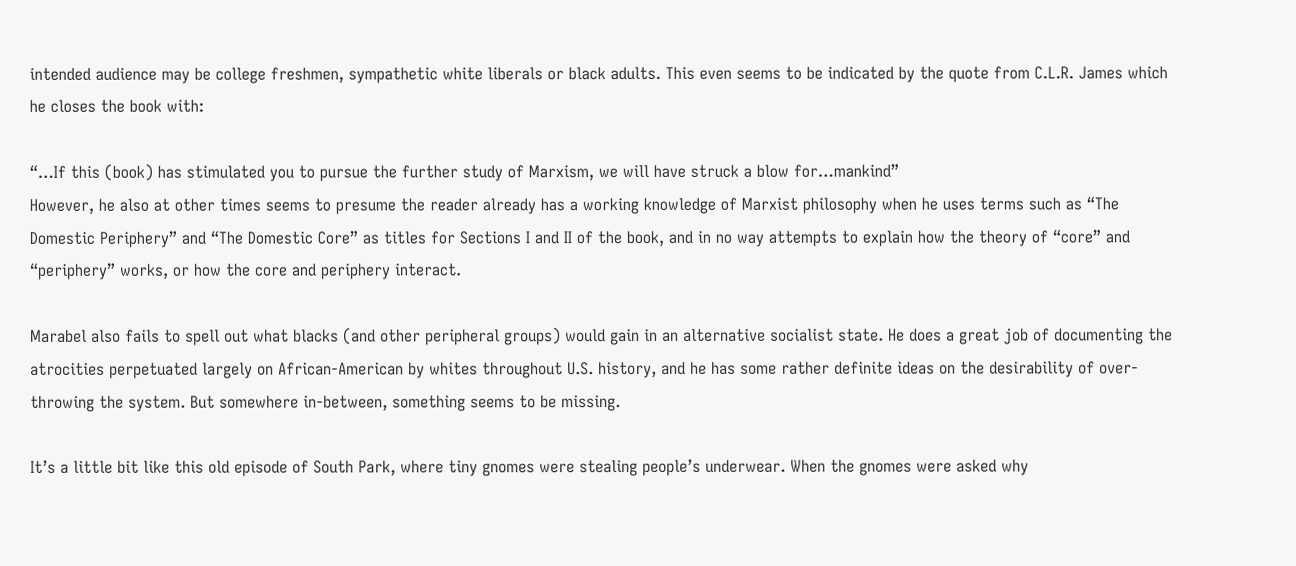intended audience may be college freshmen, sympathetic white liberals or black adults. This even seems to be indicated by the quote from C.L.R. James which he closes the book with:

“…If this (book) has stimulated you to pursue the further study of Marxism, we will have struck a blow for…mankind”
However, he also at other times seems to presume the reader already has a working knowledge of Marxist philosophy when he uses terms such as “The Domestic Periphery” and “The Domestic Core” as titles for Sections I and II of the book, and in no way attempts to explain how the theory of “core” and “periphery” works, or how the core and periphery interact.

Marabel also fails to spell out what blacks (and other peripheral groups) would gain in an alternative socialist state. He does a great job of documenting the atrocities perpetuated largely on African-American by whites throughout U.S. history, and he has some rather definite ideas on the desirability of over-throwing the system. But somewhere in-between, something seems to be missing.

It’s a little bit like this old episode of South Park, where tiny gnomes were stealing people’s underwear. When the gnomes were asked why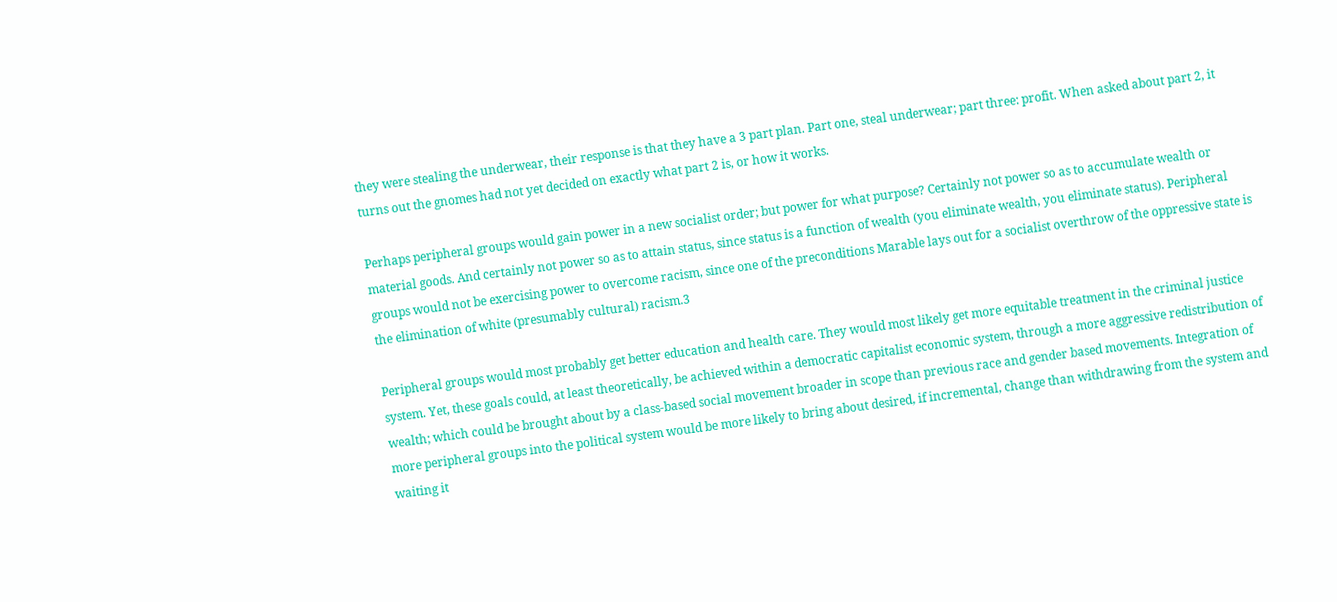they were stealing the underwear, their response is that they have a 3 part plan. Part one, steal underwear; part three: profit. When asked about part 2, it turns out the gnomes had not yet decided on exactly what part 2 is, or how it works.

Perhaps peripheral groups would gain power in a new socialist order; but power for what purpose? Certainly not power so as to accumulate wealth or material goods. And certainly not power so as to attain status, since status is a function of wealth (you eliminate wealth, you eliminate status). Peripheral groups would not be exercising power to overcome racism, since one of the preconditions Marable lays out for a socialist overthrow of the oppressive state is the elimination of white (presumably cultural) racism.3

Peripheral groups would most probably get better education and health care. They would most likely get more equitable treatment in the criminal justice system. Yet, these goals could, at least theoretically, be achieved within a democratic capitalist economic system, through a more aggressive redistribution of wealth; which could be brought about by a class-based social movement broader in scope than previous race and gender based movements. Integration of more peripheral groups into the political system would be more likely to bring about desired, if incremental, change than withdrawing from the system and waiting it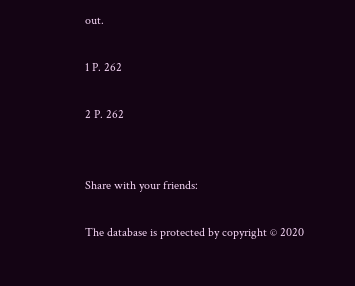out.

1 P. 262

2 P. 262


Share with your friends:

The database is protected by copyright © 2020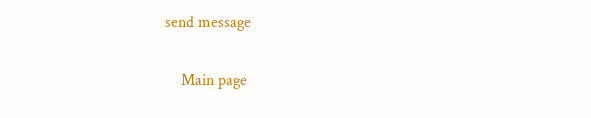send message

    Main page